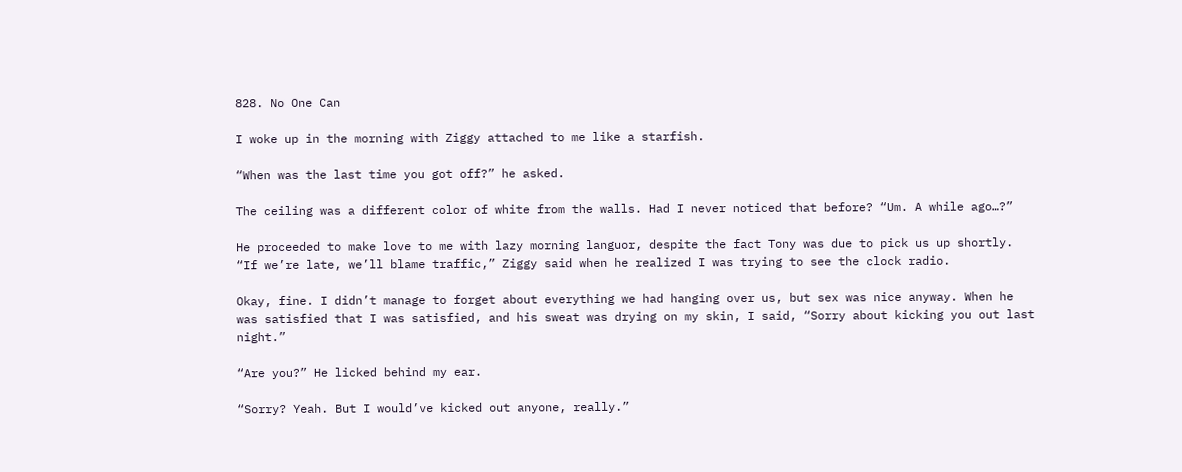828. No One Can

I woke up in the morning with Ziggy attached to me like a starfish.

“When was the last time you got off?” he asked.

The ceiling was a different color of white from the walls. Had I never noticed that before? “Um. A while ago…?”

He proceeded to make love to me with lazy morning languor, despite the fact Tony was due to pick us up shortly. “If we’re late, we’ll blame traffic,” Ziggy said when he realized I was trying to see the clock radio.

Okay, fine. I didn’t manage to forget about everything we had hanging over us, but sex was nice anyway. When he was satisfied that I was satisfied, and his sweat was drying on my skin, I said, “Sorry about kicking you out last night.”

“Are you?” He licked behind my ear.

“Sorry? Yeah. But I would’ve kicked out anyone, really.”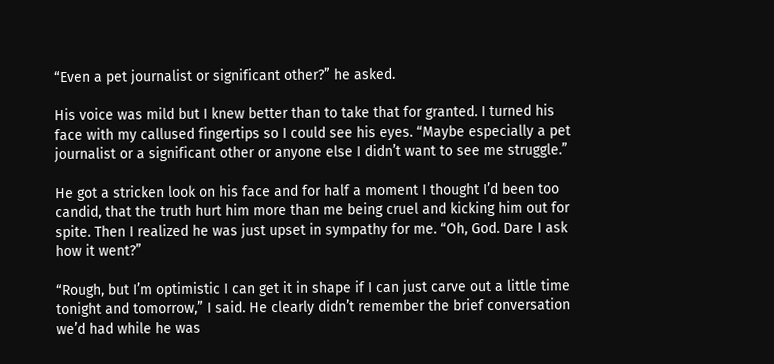“Even a pet journalist or significant other?” he asked.

His voice was mild but I knew better than to take that for granted. I turned his face with my callused fingertips so I could see his eyes. “Maybe especially a pet journalist or a significant other or anyone else I didn’t want to see me struggle.”

He got a stricken look on his face and for half a moment I thought I’d been too candid, that the truth hurt him more than me being cruel and kicking him out for spite. Then I realized he was just upset in sympathy for me. “Oh, God. Dare I ask how it went?”

“Rough, but I’m optimistic I can get it in shape if I can just carve out a little time tonight and tomorrow,” I said. He clearly didn’t remember the brief conversation we’d had while he was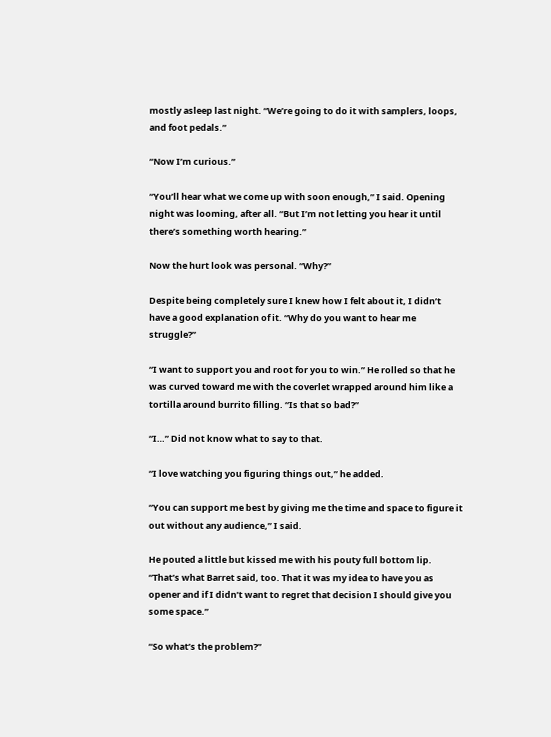mostly asleep last night. “We’re going to do it with samplers, loops, and foot pedals.”

“Now I’m curious.”

“You’ll hear what we come up with soon enough,” I said. Opening night was looming, after all. “But I’m not letting you hear it until there’s something worth hearing.”

Now the hurt look was personal. “Why?”

Despite being completely sure I knew how I felt about it, I didn’t have a good explanation of it. “Why do you want to hear me struggle?”

“I want to support you and root for you to win.” He rolled so that he was curved toward me with the coverlet wrapped around him like a tortilla around burrito filling. “Is that so bad?”

“I…” Did not know what to say to that.

“I love watching you figuring things out,” he added.

“You can support me best by giving me the time and space to figure it out without any audience,” I said.

He pouted a little but kissed me with his pouty full bottom lip. “That’s what Barret said, too. That it was my idea to have you as opener and if I didn’t want to regret that decision I should give you some space.”

“So what’s the problem?”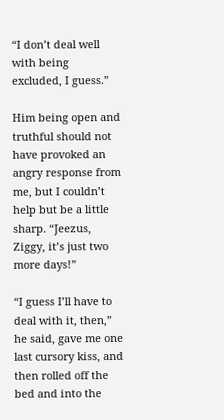“I don’t deal well with being excluded, I guess.”

Him being open and truthful should not have provoked an angry response from me, but I couldn’t help but be a little sharp. “Jeezus, Ziggy, it’s just two more days!”

“I guess I’ll have to deal with it, then,” he said, gave me one last cursory kiss, and then rolled off the bed and into the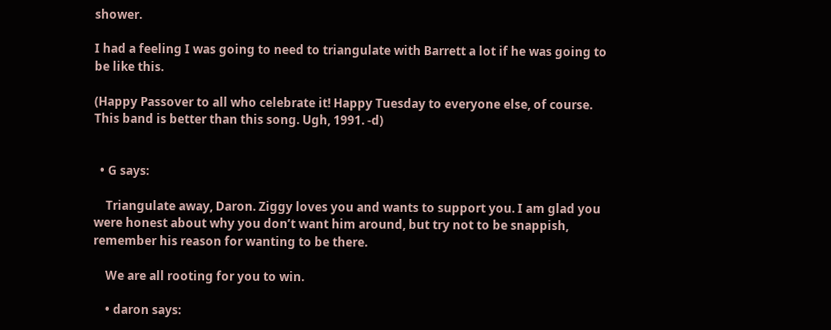shower.

I had a feeling I was going to need to triangulate with Barrett a lot if he was going to be like this.

(Happy Passover to all who celebrate it! Happy Tuesday to everyone else, of course. This band is better than this song. Ugh, 1991. -d)


  • G says:

    Triangulate away, Daron. Ziggy loves you and wants to support you. I am glad you were honest about why you don’t want him around, but try not to be snappish, remember his reason for wanting to be there.

    We are all rooting for you to win.

    • daron says: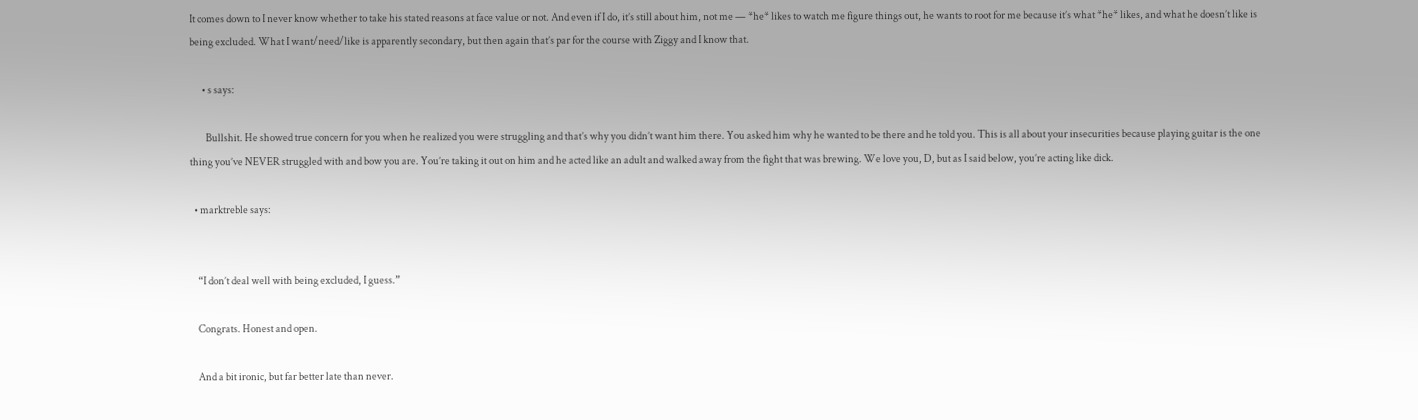It comes down to I never know whether to take his stated reasons at face value or not. And even if I do, it’s still about him, not me — *he* likes to watch me figure things out, he wants to root for me because it’s what *he* likes, and what he doesn’t like is being excluded. What I want/need/like is apparently secondary, but then again that’s par for the course with Ziggy and I know that.

      • s says:

        Bullshit. He showed true concern for you when he realized you were struggling and that’s why you didn’t want him there. You asked him why he wanted to be there and he told you. This is all about your insecurities because playing guitar is the one thing you’ve NEVER struggled with and bow you are. You’re taking it out on him and he acted like an adult and walked away from the fight that was brewing. We love you, D, but as I said below, you’re acting like dick.

  • marktreble says:


    “I don’t deal well with being excluded, I guess.”

    Congrats. Honest and open.

    And a bit ironic, but far better late than never.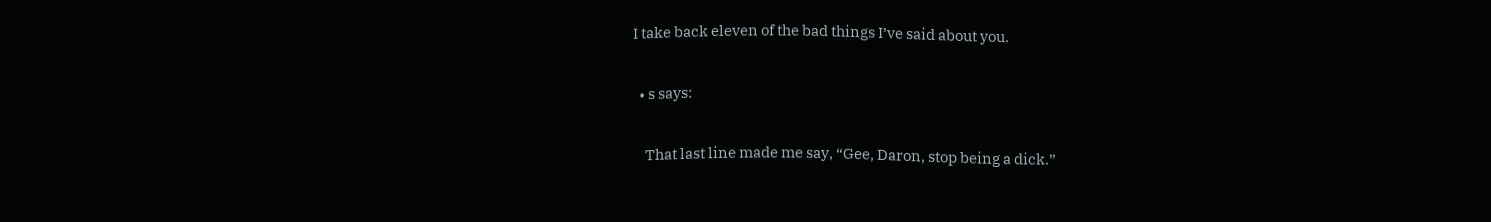I take back eleven of the bad things I’ve said about you.

  • s says:

    That last line made me say, “Gee, Daron, stop being a dick.”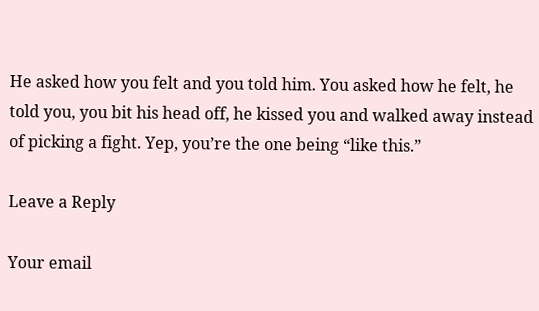He asked how you felt and you told him. You asked how he felt, he told you, you bit his head off, he kissed you and walked away instead of picking a fight. Yep, you’re the one being “like this.”

Leave a Reply

Your email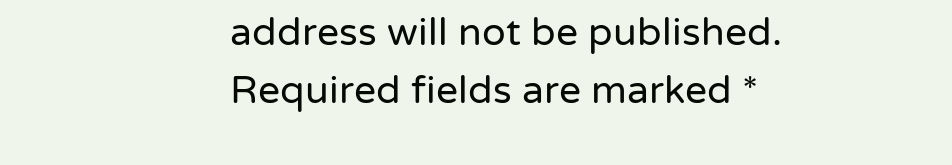address will not be published. Required fields are marked *